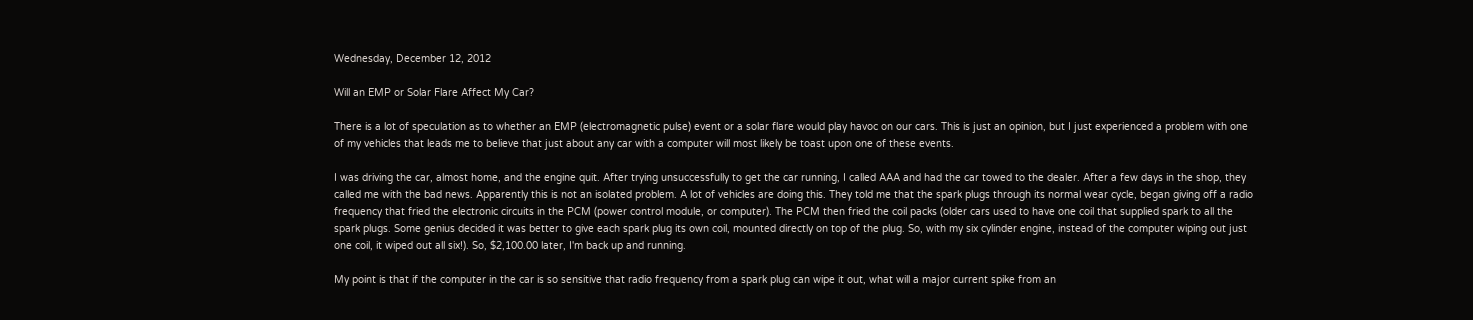Wednesday, December 12, 2012

Will an EMP or Solar Flare Affect My Car?

There is a lot of speculation as to whether an EMP (electromagnetic pulse) event or a solar flare would play havoc on our cars. This is just an opinion, but I just experienced a problem with one of my vehicles that leads me to believe that just about any car with a computer will most likely be toast upon one of these events.

I was driving the car, almost home, and the engine quit. After trying unsuccessfully to get the car running, I called AAA and had the car towed to the dealer. After a few days in the shop, they called me with the bad news. Apparently this is not an isolated problem. A lot of vehicles are doing this. They told me that the spark plugs through its normal wear cycle, began giving off a radio frequency that fried the electronic circuits in the PCM (power control module, or computer). The PCM then fried the coil packs (older cars used to have one coil that supplied spark to all the spark plugs. Some genius decided it was better to give each spark plug its own coil, mounted directly on top of the plug. So, with my six cylinder engine, instead of the computer wiping out just one coil, it wiped out all six!). So, $2,100.00 later, I'm back up and running.

My point is that if the computer in the car is so sensitive that radio frequency from a spark plug can wipe it out, what will a major current spike from an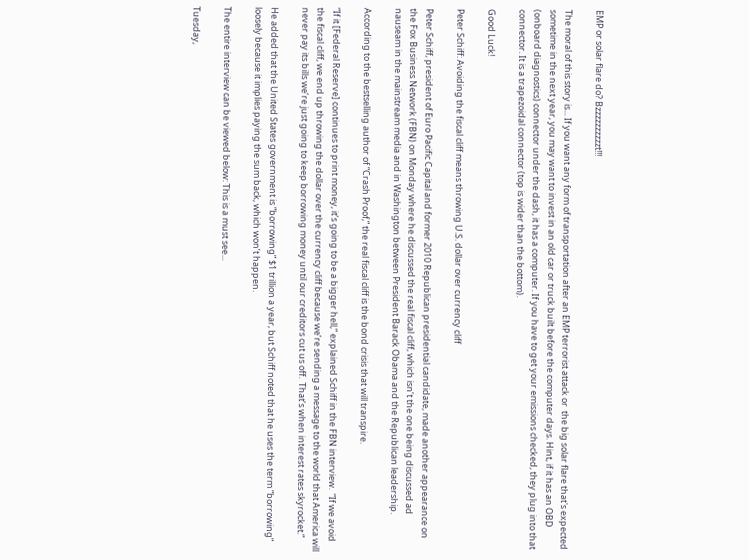EMP or solar flare do? Bzzzzzzzzzzt!!!

The moral of this story is... If you want any form of transportation after an EMP terrorist attack or  the big solar flare that's expected sometime in the next year, you may want to invest in an old car or truck built before the computer days. Hint, if it has an OBD (onboard diagnostics) connector under the dash, it has a computer. If you have to get your emissions checked, they plug into that connector. It is a trapezoidal connector (top is wider than the bottom).

Good Luck!

Peter Schiff: Avoiding the fiscal cliff means throwing U.S. dollar over currency cliff

Peter Schiff, president of Euro Pacific Capital and former 2010 Republican presidential candidate, made another appearance on the Fox Business Network (FBN) on Monday where he discussed the real fiscal cliff, which isn’t the one being discussed ad nauseam in the mainstream media and in Washington between President Barack Obama and the Republican leadership.

According to the bestselling author of “Crash Proof,” the real fiscal cliff is the bond crisis that will transpire.

“If it [Federal Reserve] continues to print money, it’s going to be a bigger hell,” explained Schiff in the FBN interview.  “If we avoid the fiscal cliff, we end up throwing the dollar over the currency cliff because we’re sending a message to the world that America will never pay its bills we’re just going to keep borrowing money until our creditors cut us off.  That’s when interest rates skyrocket.”

He added that the United States government is “borrowing” $1 trillion a year, but Schiff noted that he uses the term “borrowing” loosely because it implies paying the sum back, which won’t happen.

The entire interview can be viewed below: This is a must see...

Tuesday,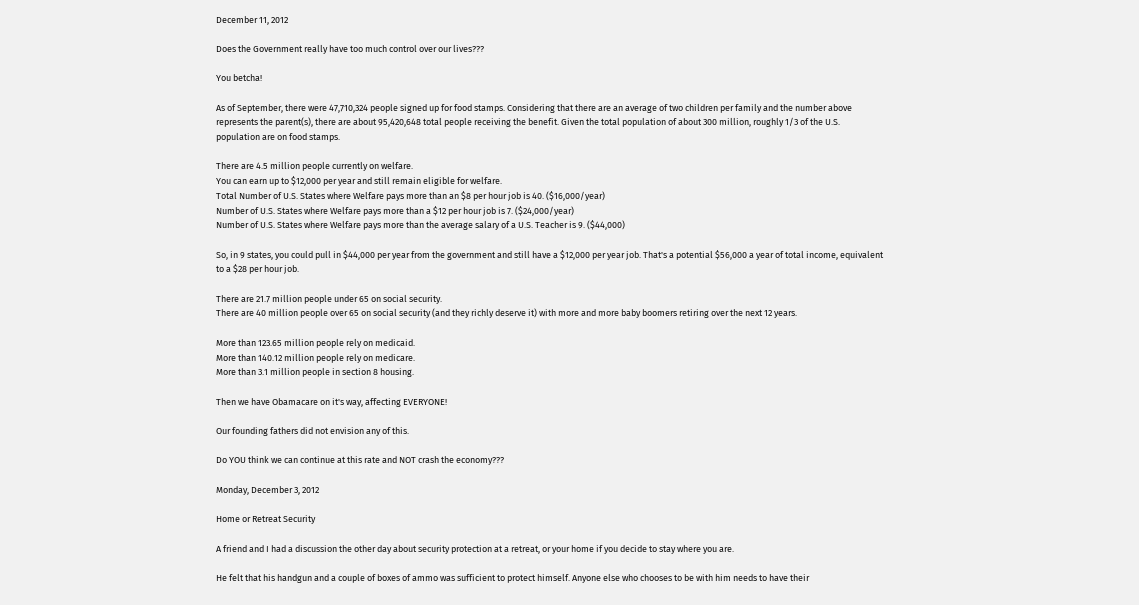December 11, 2012

Does the Government really have too much control over our lives???

You betcha!

As of September, there were 47,710,324 people signed up for food stamps. Considering that there are an average of two children per family and the number above represents the parent(s), there are about 95,420,648 total people receiving the benefit. Given the total population of about 300 million, roughly 1/3 of the U.S. population are on food stamps.

There are 4.5 million people currently on welfare.
You can earn up to $12,000 per year and still remain eligible for welfare.
Total Number of U.S. States where Welfare pays more than an $8 per hour job is 40. ($16,000/year)
Number of U.S. States where Welfare pays more than a $12 per hour job is 7. ($24,000/year)
Number of U.S. States where Welfare pays more than the average salary of a U.S. Teacher is 9. ($44,000)

So, in 9 states, you could pull in $44,000 per year from the government and still have a $12,000 per year job. That's a potential $56,000 a year of total income, equivalent to a $28 per hour job.

There are 21.7 million people under 65 on social security.
There are 40 million people over 65 on social security (and they richly deserve it) with more and more baby boomers retiring over the next 12 years.

More than 123.65 million people rely on medicaid.
More than 140.12 million people rely on medicare.
More than 3.1 million people in section 8 housing.

Then we have Obamacare on it's way, affecting EVERYONE!

Our founding fathers did not envision any of this.

Do YOU think we can continue at this rate and NOT crash the economy???

Monday, December 3, 2012

Home or Retreat Security

A friend and I had a discussion the other day about security protection at a retreat, or your home if you decide to stay where you are.

He felt that his handgun and a couple of boxes of ammo was sufficient to protect himself. Anyone else who chooses to be with him needs to have their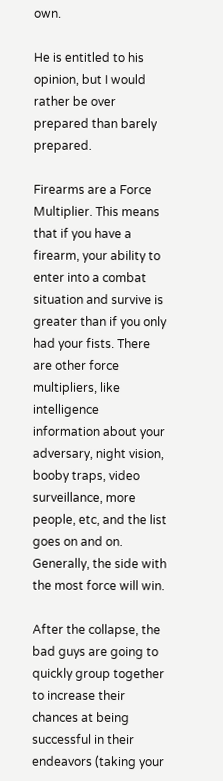own.

He is entitled to his opinion, but I would rather be over prepared than barely prepared.

Firearms are a Force Multiplier. This means that if you have a firearm, your ability to enter into a combat situation and survive is greater than if you only had your fists. There are other force multipliers, like intelligence information about your adversary, night vision, booby traps, video surveillance, more people, etc, and the list goes on and on. Generally, the side with the most force will win.

After the collapse, the bad guys are going to quickly group together to increase their chances at being successful in their endeavors (taking your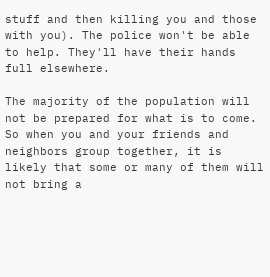stuff and then killing you and those with you). The police won't be able to help. They'll have their hands full elsewhere.

The majority of the population will not be prepared for what is to come. So when you and your friends and neighbors group together, it is likely that some or many of them will not bring a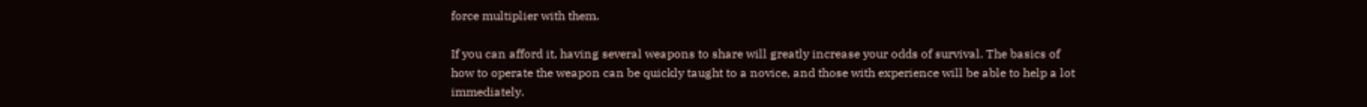force multiplier with them.

If you can afford it, having several weapons to share will greatly increase your odds of survival. The basics of how to operate the weapon can be quickly taught to a novice, and those with experience will be able to help a lot immediately.